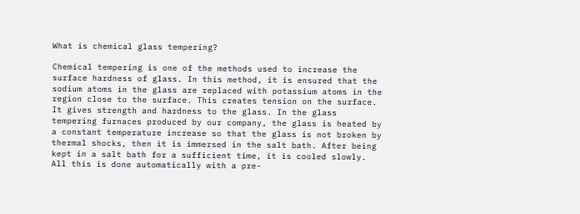What is chemical glass tempering?

Chemical tempering is one of the methods used to increase the surface hardness of glass. In this method, it is ensured that the sodium atoms in the glass are replaced with potassium atoms in the region close to the surface. This creates tension on the surface. It gives strength and hardness to the glass. In the glass tempering furnaces produced by our company, the glass is heated by a constant temperature increase so that the glass is not broken by thermal shocks, then it is immersed in the salt bath. After being kept in a salt bath for a sufficient time, it is cooled slowly. All this is done automatically with a pre-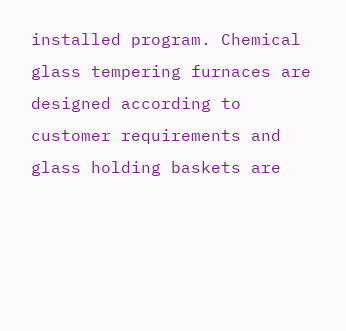installed program. Chemical glass tempering furnaces are designed according to customer requirements and glass holding baskets are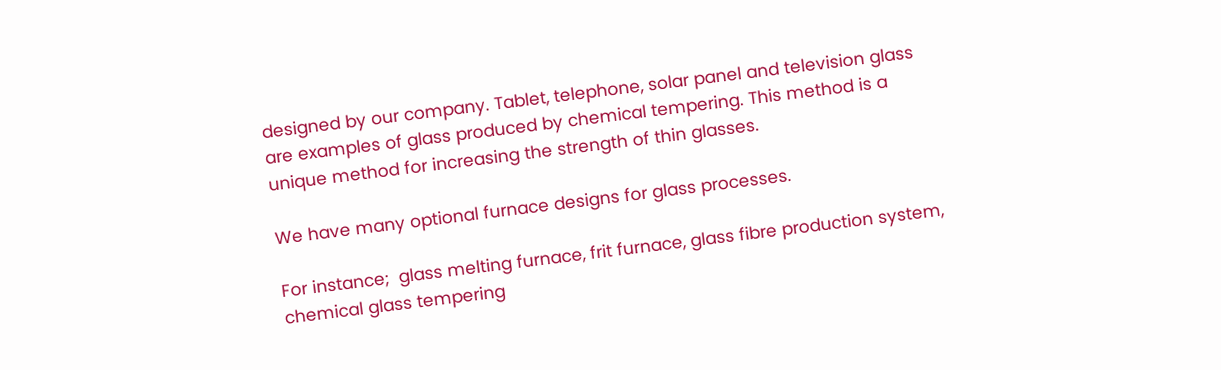designed by our company. Tablet, telephone, solar panel and television glass are examples of glass produced by chemical tempering. This method is a unique method for increasing the strength of thin glasses.

We have many optional furnace designs for glass processes.

For instance;  glass melting furnace, frit furnace, glass fibre production system, chemical glass tempering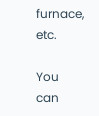furnace, etc.

You can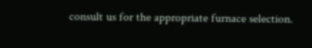consult us for the appropriate furnace selection.